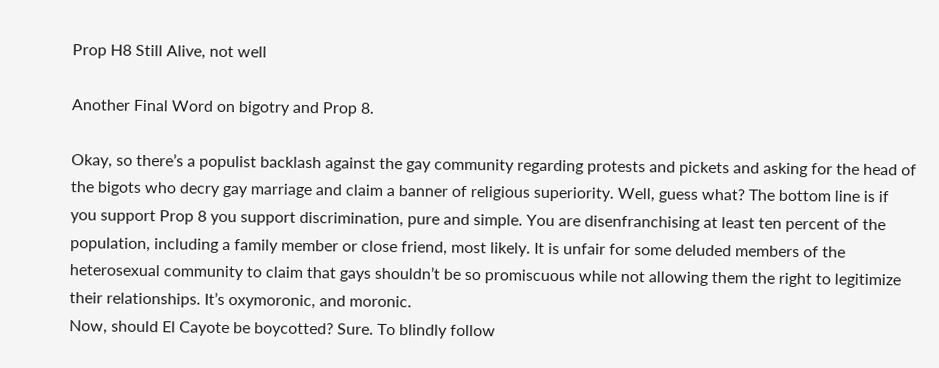Prop H8 Still Alive, not well

Another Final Word on bigotry and Prop 8.

Okay, so there’s a populist backlash against the gay community regarding protests and pickets and asking for the head of the bigots who decry gay marriage and claim a banner of religious superiority. Well, guess what? The bottom line is if you support Prop 8 you support discrimination, pure and simple. You are disenfranchising at least ten percent of the population, including a family member or close friend, most likely. It is unfair for some deluded members of the heterosexual community to claim that gays shouldn’t be so promiscuous while not allowing them the right to legitimize their relationships. It’s oxymoronic, and moronic.
Now, should El Cayote be boycotted? Sure. To blindly follow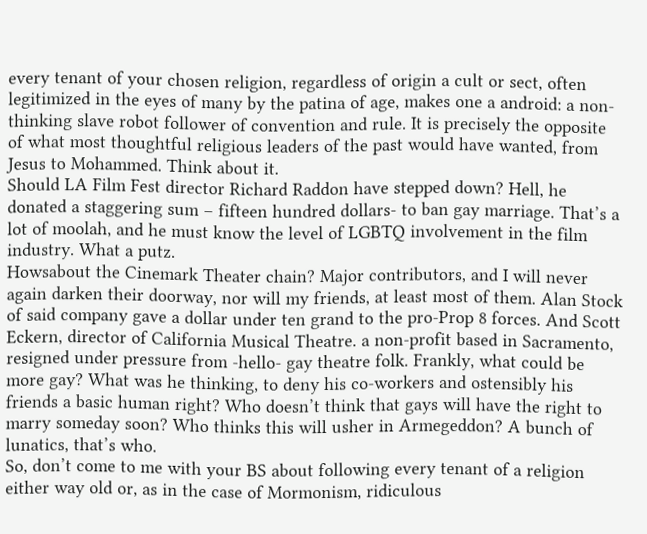every tenant of your chosen religion, regardless of origin a cult or sect, often legitimized in the eyes of many by the patina of age, makes one a android: a non-thinking slave robot follower of convention and rule. It is precisely the opposite of what most thoughtful religious leaders of the past would have wanted, from Jesus to Mohammed. Think about it.
Should LA Film Fest director Richard Raddon have stepped down? Hell, he donated a staggering sum – fifteen hundred dollars- to ban gay marriage. That’s a lot of moolah, and he must know the level of LGBTQ involvement in the film industry. What a putz.
Howsabout the Cinemark Theater chain? Major contributors, and I will never again darken their doorway, nor will my friends, at least most of them. Alan Stock of said company gave a dollar under ten grand to the pro-Prop 8 forces. And Scott Eckern, director of California Musical Theatre. a non-profit based in Sacramento, resigned under pressure from -hello- gay theatre folk. Frankly, what could be more gay? What was he thinking, to deny his co-workers and ostensibly his friends a basic human right? Who doesn’t think that gays will have the right to marry someday soon? Who thinks this will usher in Armegeddon? A bunch of lunatics, that’s who.
So, don’t come to me with your BS about following every tenant of a religion either way old or, as in the case of Mormonism, ridiculous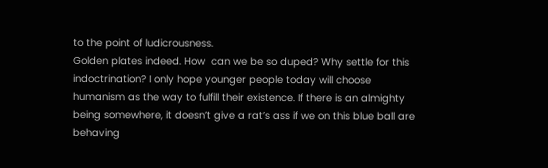to the point of ludicrousness.
Golden plates indeed. How  can we be so duped? Why settle for this indoctrination? I only hope younger people today will choose humanism as the way to fulfill their existence. If there is an almighty being somewhere, it doesn’t give a rat’s ass if we on this blue ball are behaving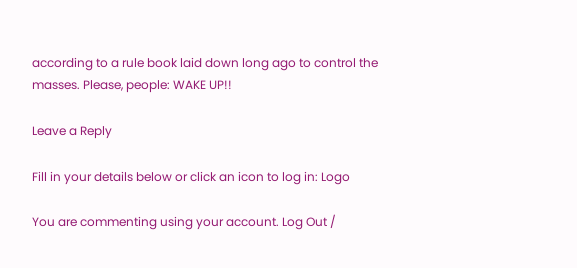according to a rule book laid down long ago to control the masses. Please, people: WAKE UP!!

Leave a Reply

Fill in your details below or click an icon to log in: Logo

You are commenting using your account. Log Out /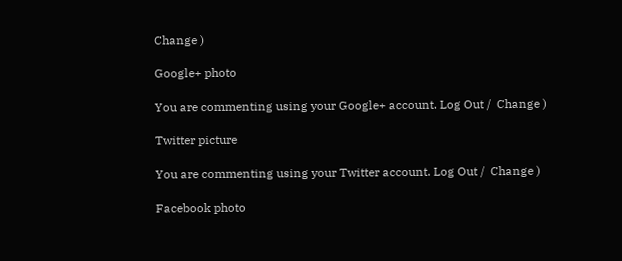Change )

Google+ photo

You are commenting using your Google+ account. Log Out /  Change )

Twitter picture

You are commenting using your Twitter account. Log Out /  Change )

Facebook photo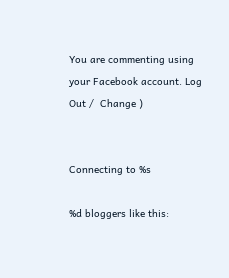You are commenting using your Facebook account. Log Out /  Change )


Connecting to %s

%d bloggers like this: